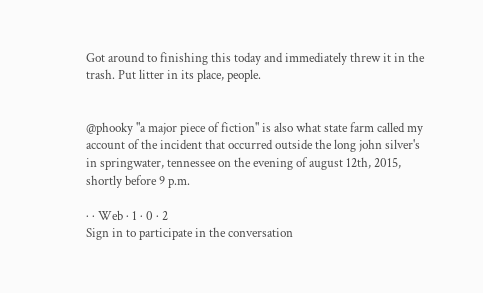Got around to finishing this today and immediately threw it in the trash. Put litter in its place, people.


@phooky "a major piece of fiction" is also what state farm called my account of the incident that occurred outside the long john silver's in springwater, tennessee on the evening of august 12th, 2015, shortly before 9 p.m.

· · Web · 1 · 0 · 2
Sign in to participate in the conversation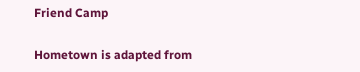Friend Camp

Hometown is adapted from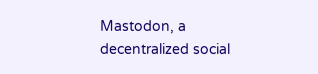Mastodon, a decentralized social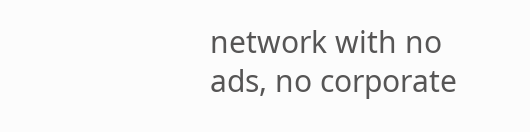network with no ads, no corporate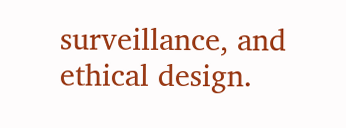surveillance, and ethical design.